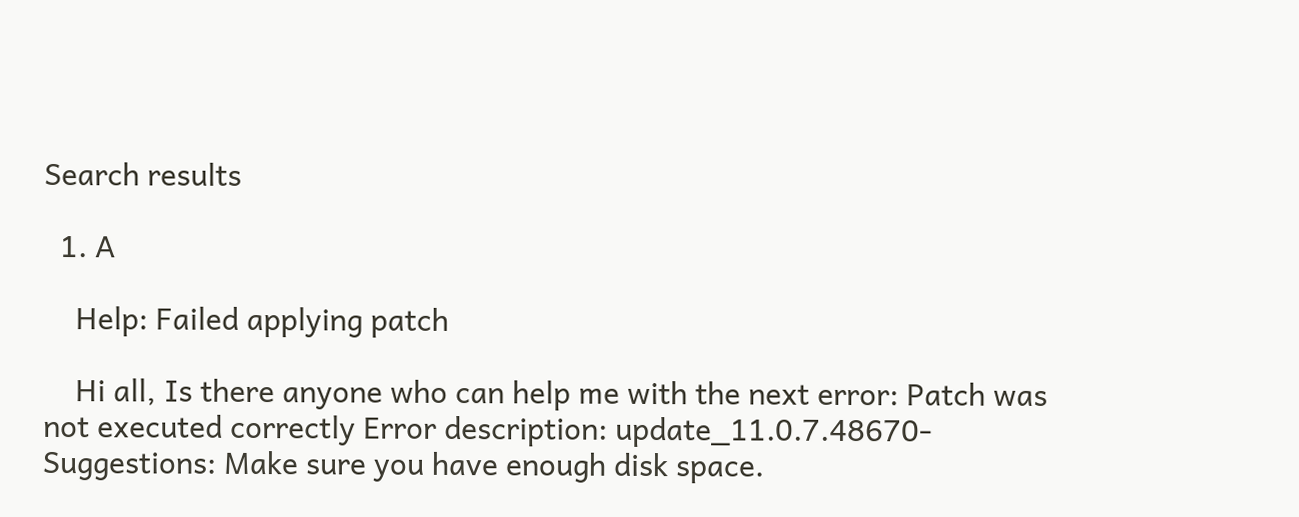Search results

  1. A

    Help: Failed applying patch

    Hi all, Is there anyone who can help me with the next error: Patch was not executed correctly Error description: update_11.0.7.48670- Suggestions: Make sure you have enough disk space.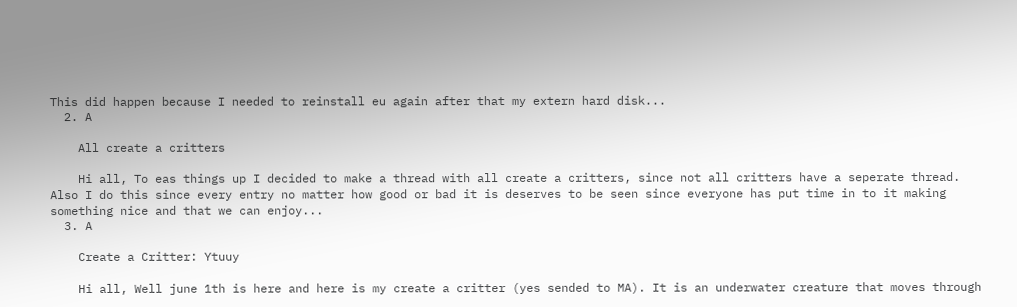This did happen because I needed to reinstall eu again after that my extern hard disk...
  2. A

    All create a critters

    Hi all, To eas things up I decided to make a thread with all create a critters, since not all critters have a seperate thread. Also I do this since every entry no matter how good or bad it is deserves to be seen since everyone has put time in to it making something nice and that we can enjoy...
  3. A

    Create a Critter: Ytuuy

    Hi all, Well june 1th is here and here is my create a critter (yes sended to MA). It is an underwater creature that moves through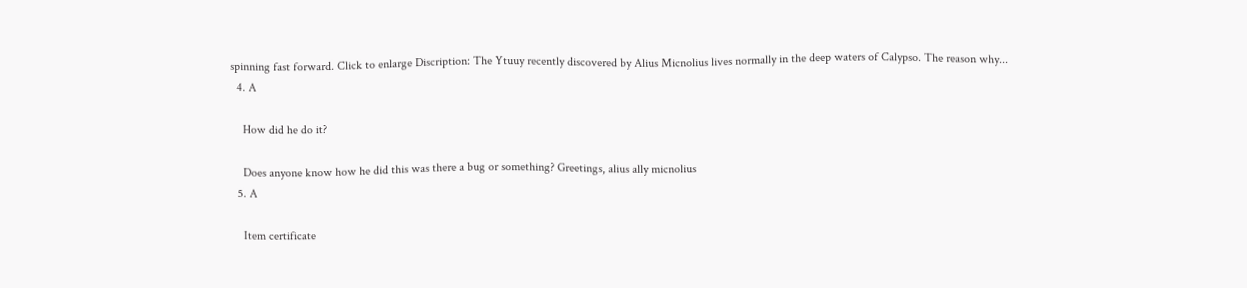spinning fast forward. Click to enlarge Discription: The Ytuuy recently discovered by Alius Micnolius lives normally in the deep waters of Calypso. The reason why...
  4. A

    How did he do it?

    Does anyone know how he did this was there a bug or something? Greetings, alius ally micnolius
  5. A

    Item certificate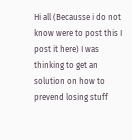Hi all (Becausse i do not know were to post this I post it here) I was thinking to get an solution on how to prevend losing stuff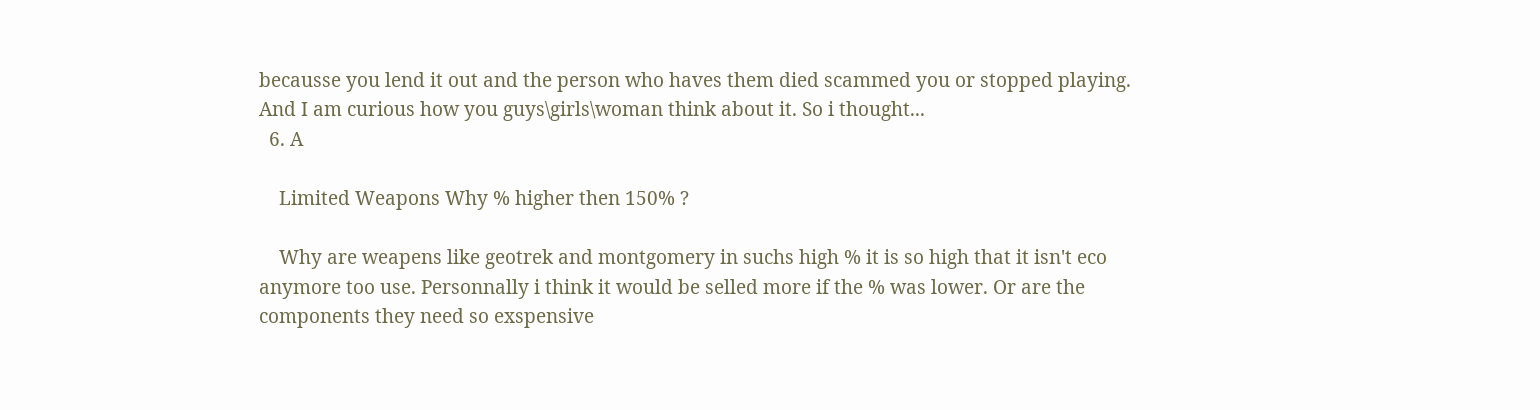becausse you lend it out and the person who haves them died scammed you or stopped playing. And I am curious how you guys\girls\woman think about it. So i thought...
  6. A

    Limited Weapons Why % higher then 150% ?

    Why are weapens like geotrek and montgomery in suchs high % it is so high that it isn't eco anymore too use. Personnally i think it would be selled more if the % was lower. Or are the components they need so exspensive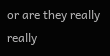or are they really really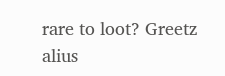rare to loot? Greetz alius